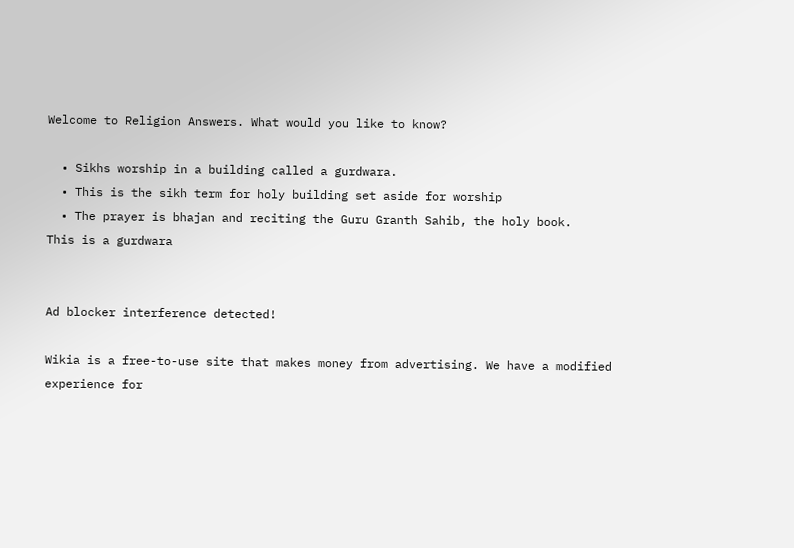Welcome to Religion Answers. What would you like to know?

  • Sikhs worship in a building called a gurdwara.
  • This is the sikh term for holy building set aside for worship
  • The prayer is bhajan and reciting the Guru Granth Sahib, the holy book.
This is a gurdwara


Ad blocker interference detected!

Wikia is a free-to-use site that makes money from advertising. We have a modified experience for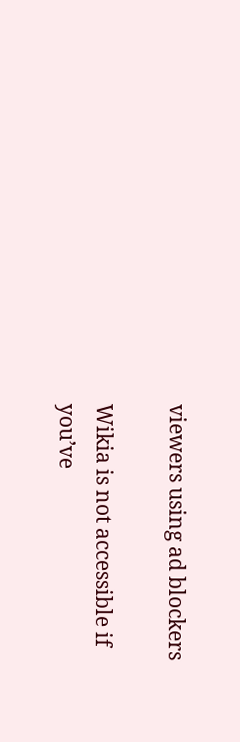viewers using ad blockers

Wikia is not accessible if you’ve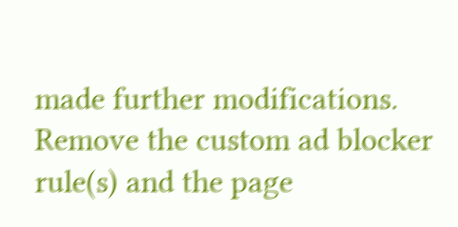made further modifications. Remove the custom ad blocker rule(s) and the page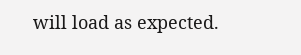will load as expected.